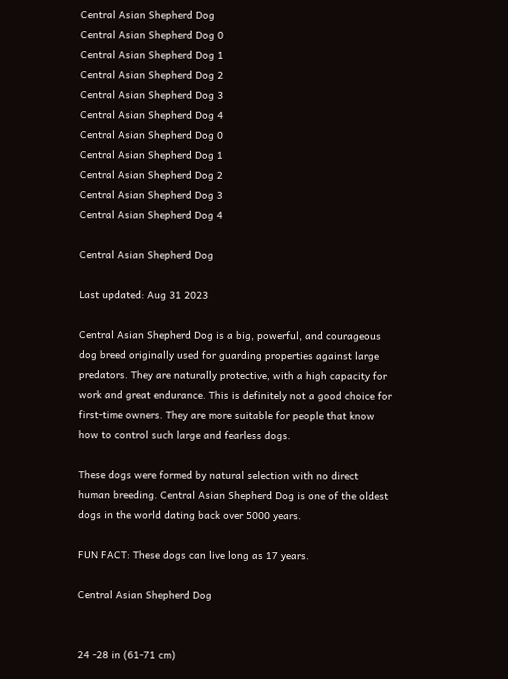Central Asian Shepherd Dog
Central Asian Shepherd Dog 0
Central Asian Shepherd Dog 1
Central Asian Shepherd Dog 2
Central Asian Shepherd Dog 3
Central Asian Shepherd Dog 4
Central Asian Shepherd Dog 0
Central Asian Shepherd Dog 1
Central Asian Shepherd Dog 2
Central Asian Shepherd Dog 3
Central Asian Shepherd Dog 4

Central Asian Shepherd Dog

Last updated: Aug 31 2023

Central Asian Shepherd Dog is a big, powerful, and courageous dog breed originally used for guarding properties against large predators. They are naturally protective, with a high capacity for work and great endurance. This is definitely not a good choice for first-time owners. They are more suitable for people that know how to control such large and fearless dogs.

These dogs were formed by natural selection with no direct human breeding. Central Asian Shepherd Dog is one of the oldest dogs in the world dating back over 5000 years.

FUN FACT: These dogs can live long as 17 years.

Central Asian Shepherd Dog


24 -28 in (61-71 cm)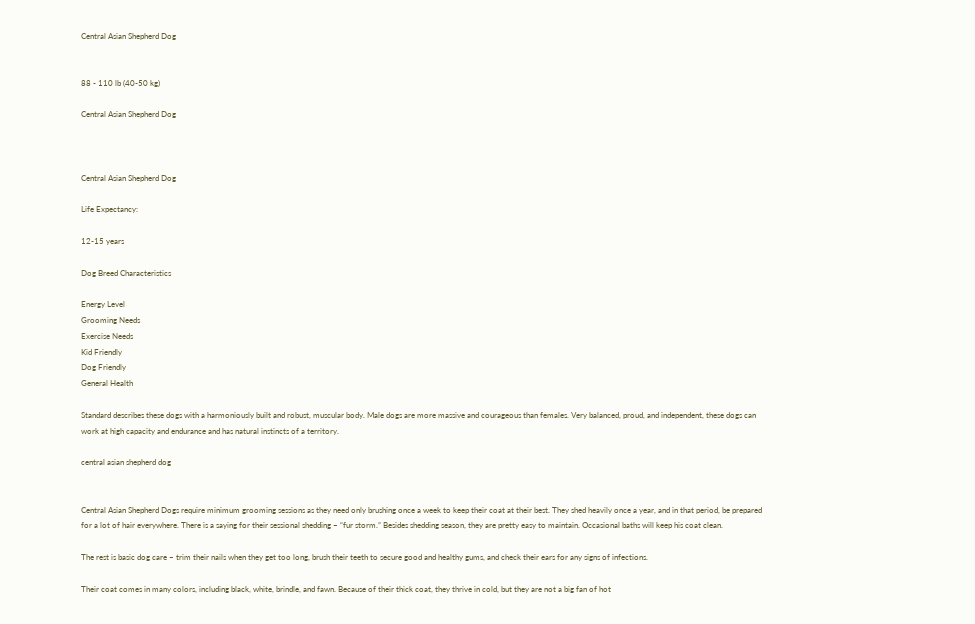Central Asian Shepherd Dog


88 - 110 lb (40-50 kg)

Central Asian Shepherd Dog



Central Asian Shepherd Dog

Life Expectancy:

12-15 years

Dog Breed Characteristics

Energy Level
Grooming Needs
Exercise Needs
Kid Friendly
Dog Friendly
General Health

Standard describes these dogs with a harmoniously built and robust, muscular body. Male dogs are more massive and courageous than females. Very balanced, proud, and independent, these dogs can work at high capacity and endurance and has natural instincts of a territory.

central asian shepherd dog


Central Asian Shepherd Dogs require minimum grooming sessions as they need only brushing once a week to keep their coat at their best. They shed heavily once a year, and in that period, be prepared for a lot of hair everywhere. There is a saying for their sessional shedding – “fur storm.” Besides shedding season, they are pretty easy to maintain. Occasional baths will keep his coat clean.

The rest is basic dog care – trim their nails when they get too long, brush their teeth to secure good and healthy gums, and check their ears for any signs of infections.

Their coat comes in many colors, including black, white, brindle, and fawn. Because of their thick coat, they thrive in cold, but they are not a big fan of hot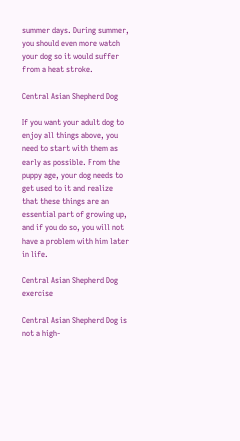summer days. During summer, you should even more watch your dog so it would suffer from a heat stroke.

Central Asian Shepherd Dog

If you want your adult dog to enjoy all things above, you need to start with them as early as possible. From the puppy age, your dog needs to get used to it and realize that these things are an essential part of growing up, and if you do so, you will not have a problem with him later in life.

Central Asian Shepherd Dog exercise

Central Asian Shepherd Dog is not a high-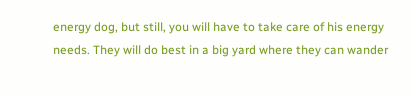energy dog, but still, you will have to take care of his energy needs. They will do best in a big yard where they can wander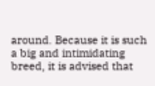around. Because it is such a big and intimidating breed, it is advised that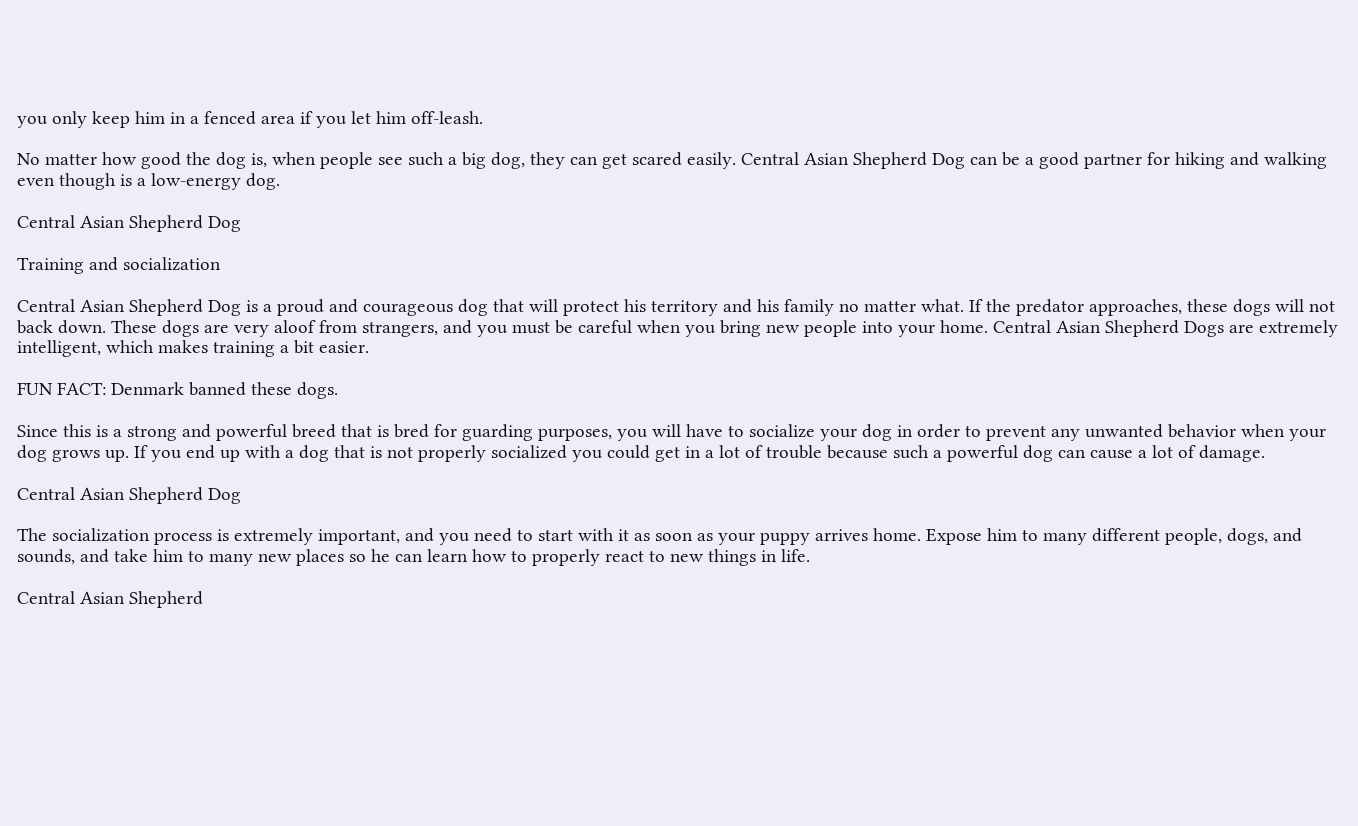you only keep him in a fenced area if you let him off-leash.

No matter how good the dog is, when people see such a big dog, they can get scared easily. Central Asian Shepherd Dog can be a good partner for hiking and walking even though is a low-energy dog.

Central Asian Shepherd Dog

Training and socialization

Central Asian Shepherd Dog is a proud and courageous dog that will protect his territory and his family no matter what. If the predator approaches, these dogs will not back down. These dogs are very aloof from strangers, and you must be careful when you bring new people into your home. Central Asian Shepherd Dogs are extremely intelligent, which makes training a bit easier.

FUN FACT: Denmark banned these dogs.

Since this is a strong and powerful breed that is bred for guarding purposes, you will have to socialize your dog in order to prevent any unwanted behavior when your dog grows up. If you end up with a dog that is not properly socialized you could get in a lot of trouble because such a powerful dog can cause a lot of damage.

Central Asian Shepherd Dog

The socialization process is extremely important, and you need to start with it as soon as your puppy arrives home. Expose him to many different people, dogs, and sounds, and take him to many new places so he can learn how to properly react to new things in life.

Central Asian Shepherd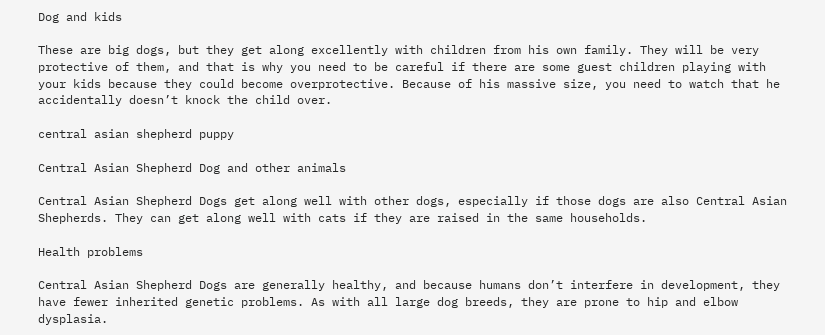Dog and kids

These are big dogs, but they get along excellently with children from his own family. They will be very protective of them, and that is why you need to be careful if there are some guest children playing with your kids because they could become overprotective. Because of his massive size, you need to watch that he accidentally doesn’t knock the child over.

central asian shepherd puppy

Central Asian Shepherd Dog and other animals

Central Asian Shepherd Dogs get along well with other dogs, especially if those dogs are also Central Asian Shepherds. They can get along well with cats if they are raised in the same households.

Health problems

Central Asian Shepherd Dogs are generally healthy, and because humans don’t interfere in development, they have fewer inherited genetic problems. As with all large dog breeds, they are prone to hip and elbow dysplasia.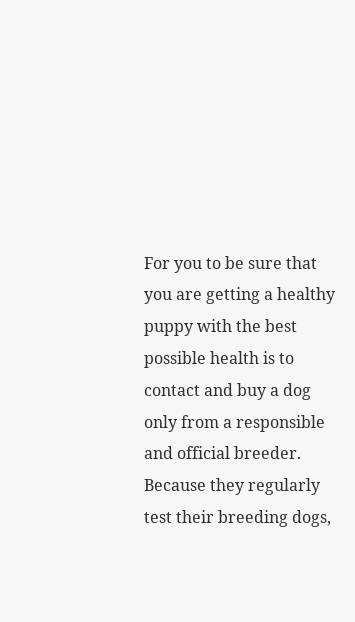For you to be sure that you are getting a healthy puppy with the best possible health is to contact and buy a dog only from a responsible and official breeder. Because they regularly test their breeding dogs,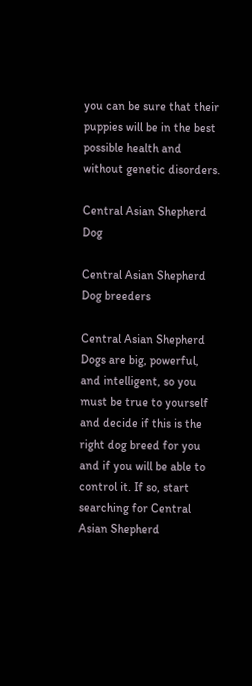you can be sure that their puppies will be in the best possible health and without genetic disorders.

Central Asian Shepherd Dog

Central Asian Shepherd Dog breeders

Central Asian Shepherd Dogs are big, powerful, and intelligent, so you must be true to yourself and decide if this is the right dog breed for you and if you will be able to control it. If so, start searching for Central Asian Shepherd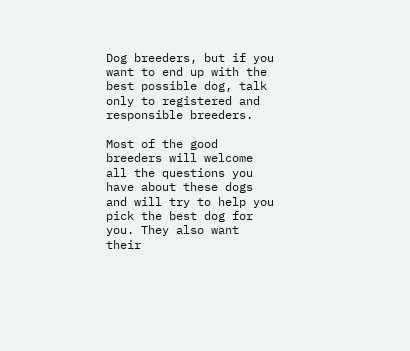Dog breeders, but if you want to end up with the best possible dog, talk only to registered and responsible breeders.

Most of the good breeders will welcome all the questions you have about these dogs and will try to help you pick the best dog for you. They also want their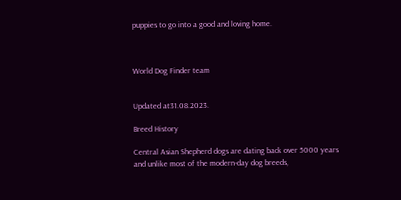puppies to go into a good and loving home.



World Dog Finder team


Updated at31.08.2023.

Breed History

Central Asian Shepherd dogs are dating back over 5000 years and unlike most of the modern-day dog breeds,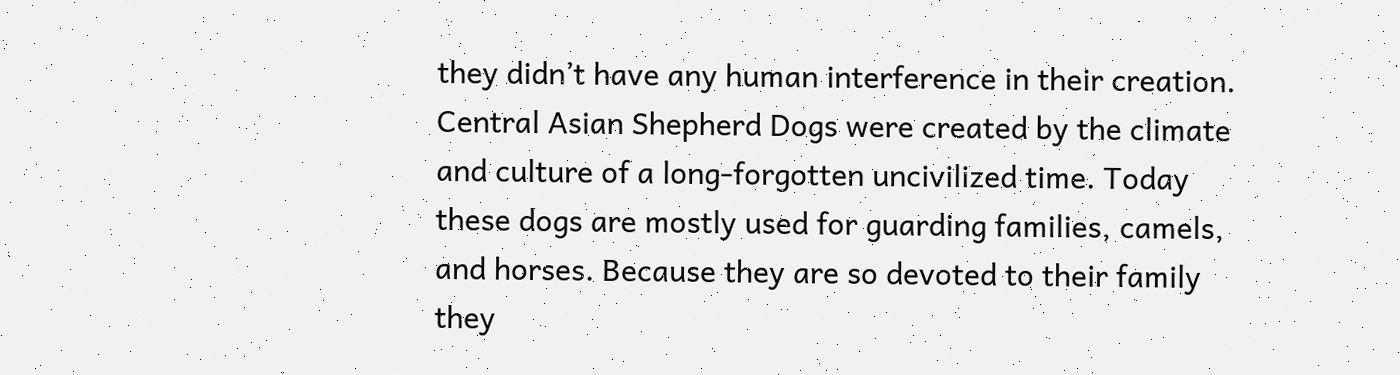they didn’t have any human interference in their creation. Central Asian Shepherd Dogs were created by the climate and culture of a long-forgotten uncivilized time. Today these dogs are mostly used for guarding families, camels, and horses. Because they are so devoted to their family they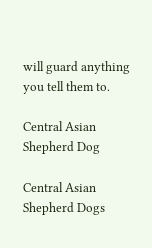will guard anything you tell them to.

Central Asian Shepherd Dog

Central Asian Shepherd Dogs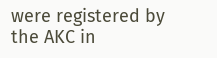were registered by the AKC in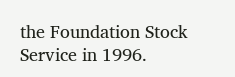the Foundation Stock Service in 1996.